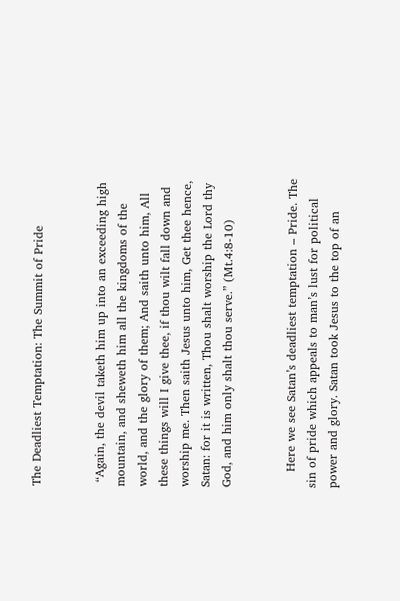The Deadliest Temptation: The Summit of Pride


 “Again, the devil taketh him up into an exceeding high mountain, and sheweth him all the kingdoms of the world, and the glory of them; And saith unto him, All these things will I give thee, if thou wilt fall down and worship me. Then saith Jesus unto him, Get thee hence, Satan: for it is written, Thou shalt worship the Lord thy God, and him only shalt thou serve.” (Mt.4:8-10)


    Here we see Satan’s deadliest temptation – Pride. The sin of pride which appeals to man’s lust for political power and glory. Satan took Jesus to the top of an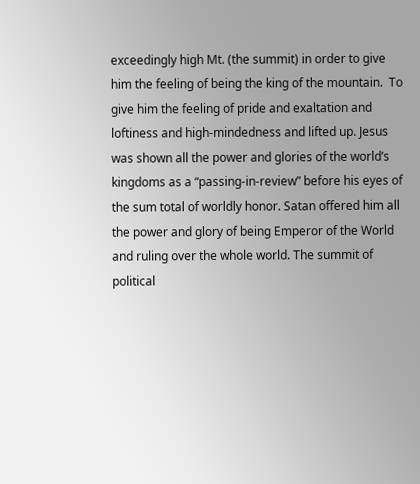exceedingly high Mt. (the summit) in order to give him the feeling of being the king of the mountain.  To give him the feeling of pride and exaltation and loftiness and high-mindedness and lifted up. Jesus was shown all the power and glories of the world’s kingdoms as a “passing-in-review” before his eyes of the sum total of worldly honor. Satan offered him all the power and glory of being Emperor of the World and ruling over the whole world. The summit of political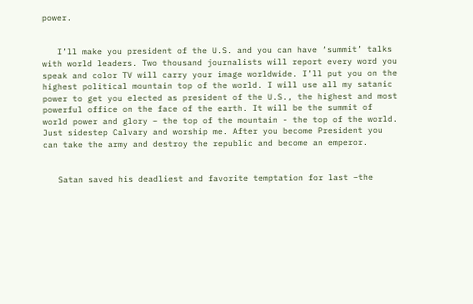power.


   I’ll make you president of the U.S. and you can have ‘summit’ talks with world leaders. Two thousand journalists will report every word you speak and color TV will carry your image worldwide. I’ll put you on the highest political mountain top of the world. I will use all my satanic power to get you elected as president of the U.S., the highest and most powerful office on the face of the earth. It will be the summit of world power and glory – the top of the mountain - the top of the world. Just sidestep Calvary and worship me. After you become President you can take the army and destroy the republic and become an emperor.


   Satan saved his deadliest and favorite temptation for last –the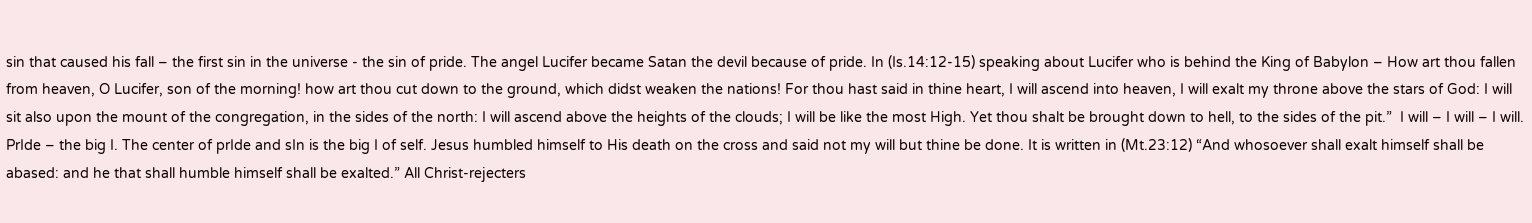sin that caused his fall – the first sin in the universe - the sin of pride. The angel Lucifer became Satan the devil because of pride. In (Is.14:12-15) speaking about Lucifer who is behind the King of Babylon – How art thou fallen from heaven, O Lucifer, son of the morning! how art thou cut down to the ground, which didst weaken the nations! For thou hast said in thine heart, I will ascend into heaven, I will exalt my throne above the stars of God: I will sit also upon the mount of the congregation, in the sides of the north: I will ascend above the heights of the clouds; I will be like the most High. Yet thou shalt be brought down to hell, to the sides of the pit.”  I will – I will – I will. PrIde – the big I. The center of prIde and sIn is the big I of self. Jesus humbled himself to His death on the cross and said not my will but thine be done. It is written in (Mt.23:12) “And whosoever shall exalt himself shall be abased: and he that shall humble himself shall be exalted.” All Christ-rejecters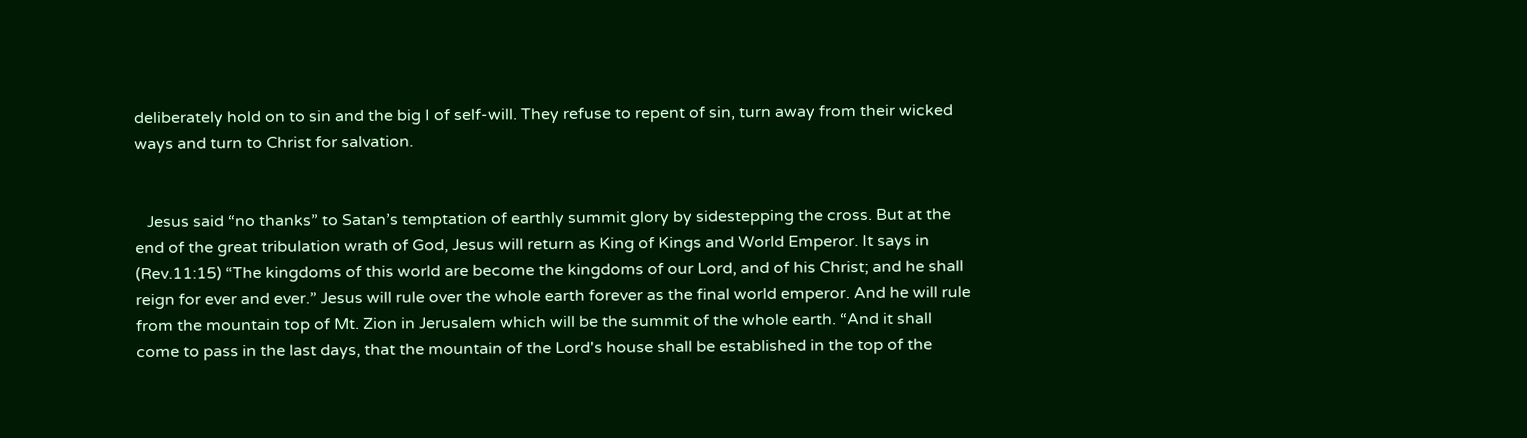deliberately hold on to sin and the big I of self-will. They refuse to repent of sin, turn away from their wicked ways and turn to Christ for salvation.


   Jesus said “no thanks” to Satan’s temptation of earthly summit glory by sidestepping the cross. But at the end of the great tribulation wrath of God, Jesus will return as King of Kings and World Emperor. It says in (Rev.11:15) “The kingdoms of this world are become the kingdoms of our Lord, and of his Christ; and he shall reign for ever and ever.” Jesus will rule over the whole earth forever as the final world emperor. And he will rule from the mountain top of Mt. Zion in Jerusalem which will be the summit of the whole earth. “And it shall come to pass in the last days, that the mountain of the Lord's house shall be established in the top of the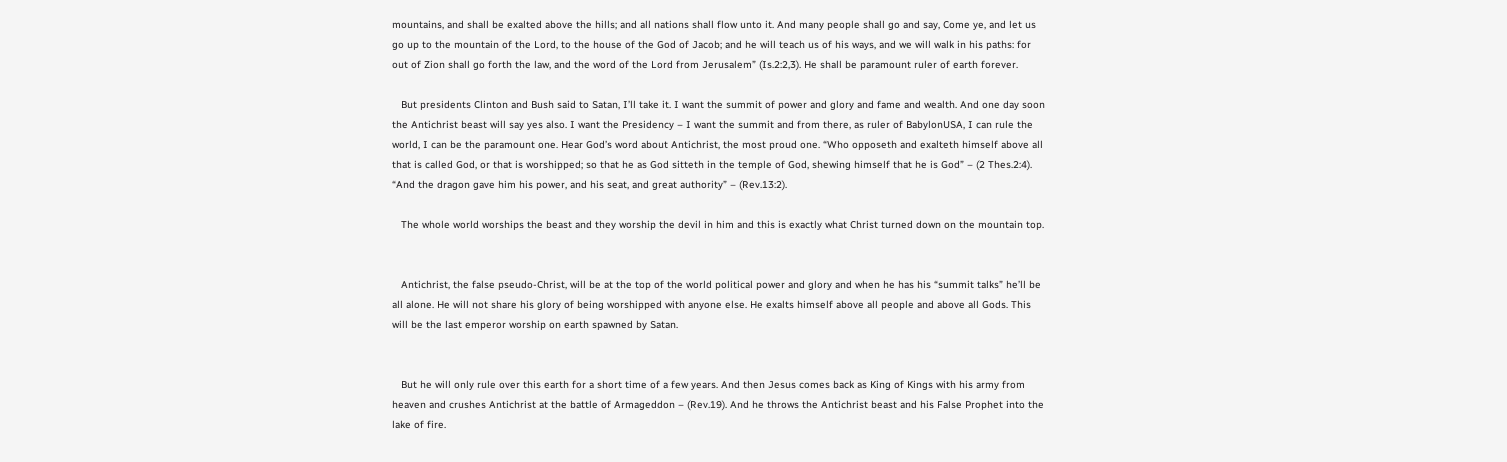mountains, and shall be exalted above the hills; and all nations shall flow unto it. And many people shall go and say, Come ye, and let us go up to the mountain of the Lord, to the house of the God of Jacob; and he will teach us of his ways, and we will walk in his paths: for out of Zion shall go forth the law, and the word of the Lord from Jerusalem” (Is.2:2,3). He shall be paramount ruler of earth forever.

   But presidents Clinton and Bush said to Satan, I’ll take it. I want the summit of power and glory and fame and wealth. And one day soon the Antichrist beast will say yes also. I want the Presidency – I want the summit and from there, as ruler of BabylonUSA, I can rule the world, I can be the paramount one. Hear God’s word about Antichrist, the most proud one. “Who opposeth and exalteth himself above all that is called God, or that is worshipped; so that he as God sitteth in the temple of God, shewing himself that he is God” – (2 Thes.2:4). “And the dragon gave him his power, and his seat, and great authority” – (Rev.13:2).

   The whole world worships the beast and they worship the devil in him and this is exactly what Christ turned down on the mountain top.


   Antichrist, the false pseudo-Christ, will be at the top of the world political power and glory and when he has his “summit talks” he’ll be all alone. He will not share his glory of being worshipped with anyone else. He exalts himself above all people and above all Gods. This will be the last emperor worship on earth spawned by Satan.


   But he will only rule over this earth for a short time of a few years. And then Jesus comes back as King of Kings with his army from heaven and crushes Antichrist at the battle of Armageddon – (Rev.19). And he throws the Antichrist beast and his False Prophet into the lake of fire.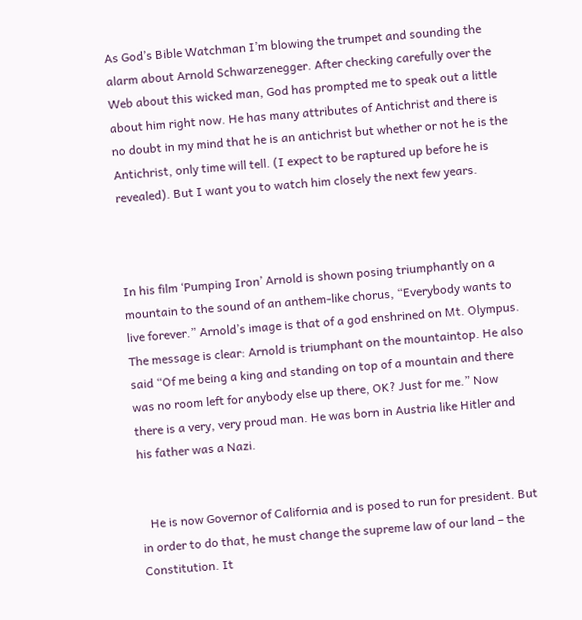As God’s Bible Watchman I’m blowing the trumpet and sounding the alarm about Arnold Schwarzenegger. After checking carefully over the Web about this wicked man, God has prompted me to speak out a little about him right now. He has many attributes of Antichrist and there is no doubt in my mind that he is an antichrist but whether or not he is the Antichrist, only time will tell. (I expect to be raptured up before he is revealed). But I want you to watch him closely the next few years.



In his film ‘Pumping Iron’ Arnold is shown posing triumphantly on a mountain to the sound of an anthem-like chorus, “Everybody wants to live forever.” Arnold’s image is that of a god enshrined on Mt. Olympus. The message is clear: Arnold is triumphant on the mountaintop. He also said “Of me being a king and standing on top of a mountain and there was no room left for anybody else up there, OK? Just for me.” Now there is a very, very proud man. He was born in Austria like Hitler and his father was a Nazi.


   He is now Governor of California and is posed to run for president. But in order to do that, he must change the supreme law of our land – the Constitution. It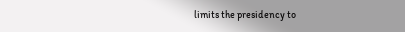limits the presidency to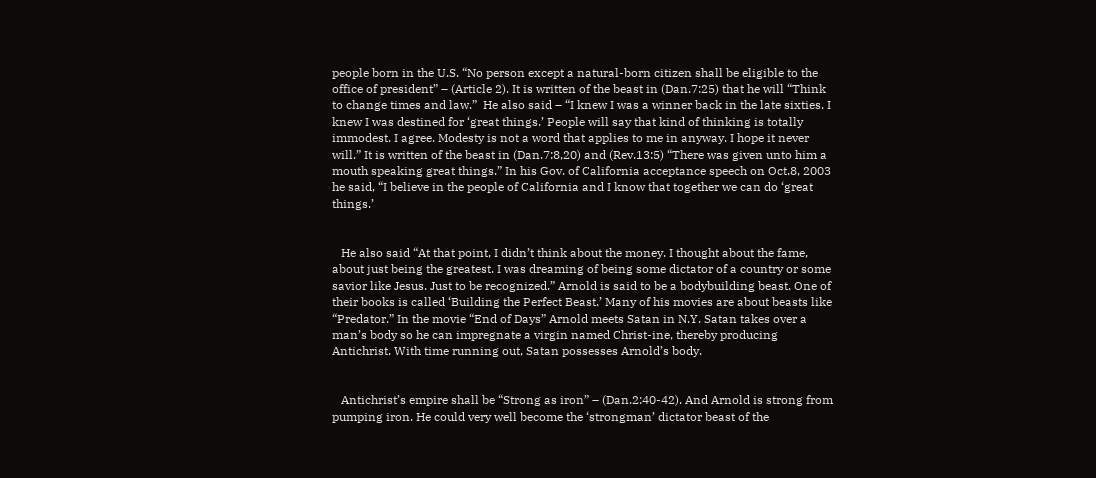people born in the U.S. “No person except a natural-born citizen shall be eligible to the office of president” – (Article 2). It is written of the beast in (Dan.7:25) that he will “Think to change times and law.”  He also said – “I knew I was a winner back in the late sixties. I knew I was destined for ‘great things.’ People will say that kind of thinking is totally immodest. I agree. Modesty is not a word that applies to me in anyway. I hope it never will.” It is written of the beast in (Dan.7:8,20) and (Rev.13:5) “There was given unto him a mouth speaking great things.” In his Gov. of California acceptance speech on Oct.8, 2003 he said, “I believe in the people of California and I know that together we can do ‘great things.’


   He also said “At that point, I didn’t think about the money. I thought about the fame, about just being the greatest. I was dreaming of being some dictator of a country or some savior like Jesus. Just to be recognized.” Arnold is said to be a bodybuilding beast. One of their books is called ‘Building the Perfect Beast.’ Many of his movies are about beasts like “Predator.” In the movie “End of Days” Arnold meets Satan in N.Y. Satan takes over a man’s body so he can impregnate a virgin named Christ-ine, thereby producing Antichrist. With time running out, Satan possesses Arnold’s body.


   Antichrist’s empire shall be “Strong as iron” – (Dan.2:40-42). And Arnold is strong from pumping iron. He could very well become the ‘strongman’ dictator beast of the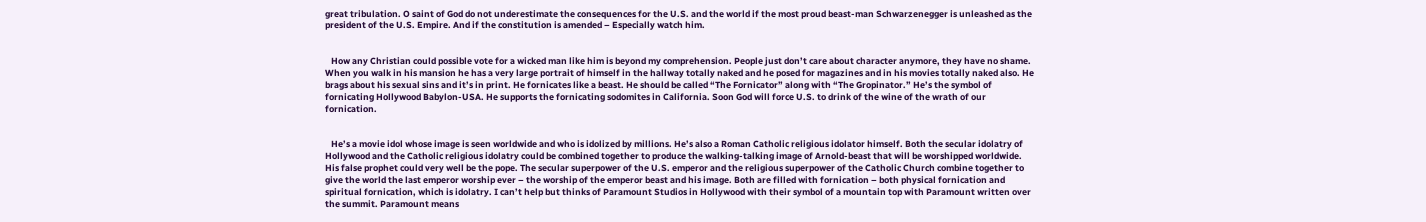great tribulation. O saint of God do not underestimate the consequences for the U.S. and the world if the most proud beast-man Schwarzenegger is unleashed as the president of the U.S. Empire. And if the constitution is amended – Especially watch him.


   How any Christian could possible vote for a wicked man like him is beyond my comprehension. People just don’t care about character anymore, they have no shame. When you walk in his mansion he has a very large portrait of himself in the hallway totally naked and he posed for magazines and in his movies totally naked also. He brags about his sexual sins and it’s in print. He fornicates like a beast. He should be called “The Fornicator” along with “The Gropinator.” He’s the symbol of fornicating Hollywood Babylon-USA. He supports the fornicating sodomites in California. Soon God will force U.S. to drink of the wine of the wrath of our fornication.


   He’s a movie idol whose image is seen worldwide and who is idolized by millions. He’s also a Roman Catholic religious idolator himself. Both the secular idolatry of Hollywood and the Catholic religious idolatry could be combined together to produce the walking-talking image of Arnold-beast that will be worshipped worldwide. His false prophet could very well be the pope. The secular superpower of the U.S. emperor and the religious superpower of the Catholic Church combine together to give the world the last emperor worship ever – the worship of the emperor beast and his image. Both are filled with fornication – both physical fornication and spiritual fornication, which is idolatry. I can’t help but thinks of Paramount Studios in Hollywood with their symbol of a mountain top with Paramount written over the summit. Paramount means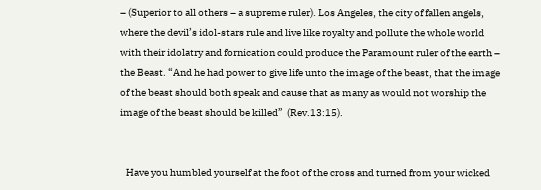– (Superior to all others – a supreme ruler). Los Angeles, the city of fallen angels, where the devil’s idol-stars rule and live like royalty and pollute the whole world with their idolatry and fornication could produce the Paramount ruler of the earth – the Beast. “And he had power to give life unto the image of the beast, that the image of the beast should both speak and cause that as many as would not worship the image of the beast should be killed”  (Rev.13:15).


   Have you humbled yourself at the foot of the cross and turned from your wicked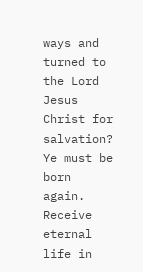ways and turned to the Lord Jesus Christ for salvation? Ye must be born again. Receive eternal life in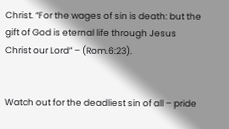Christ. “For the wages of sin is death: but the gift of God is eternal life through Jesus Christ our Lord” – (Rom.6:23).


Watch out for the deadliest sin of all – pride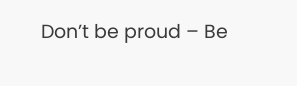Don’t be proud – Be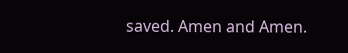saved. Amen and Amen.